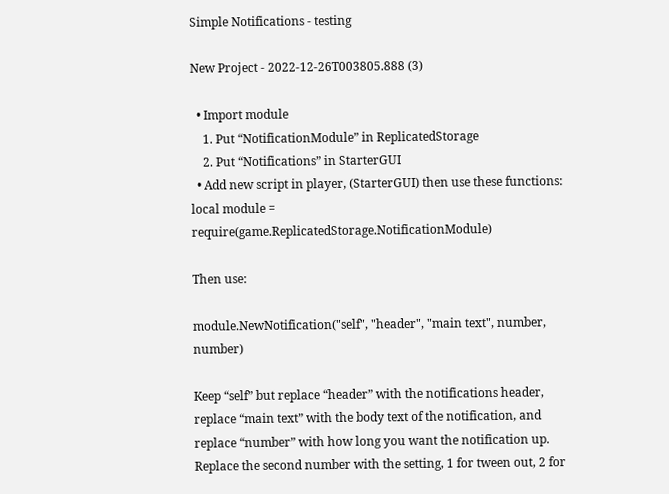Simple Notifications - testing

New Project - 2022-12-26T003805.888 (3)

  • Import module
    1. Put “NotificationModule” in ReplicatedStorage
    2. Put “Notifications” in StarterGUI
  • Add new script in player, (StarterGUI) then use these functions:
local module = require(game.ReplicatedStorage.NotificationModule)

Then use:

module.NewNotification("self", "header", "main text", number, number)

Keep “self” but replace “header” with the notifications header, replace “main text” with the body text of the notification, and replace “number” with how long you want the notification up. Replace the second number with the setting, 1 for tween out, 2 for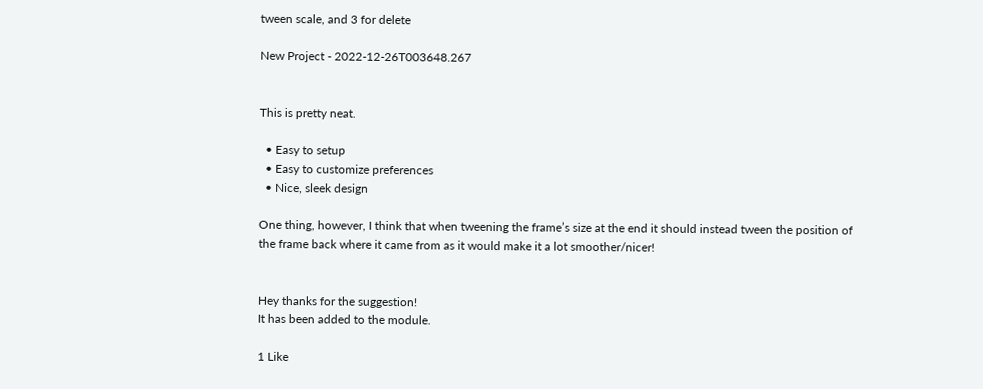tween scale, and 3 for delete

New Project - 2022-12-26T003648.267


This is pretty neat.

  • Easy to setup
  • Easy to customize preferences
  • Nice, sleek design

One thing, however, I think that when tweening the frame’s size at the end it should instead tween the position of the frame back where it came from as it would make it a lot smoother/nicer!


Hey thanks for the suggestion!
It has been added to the module.

1 Like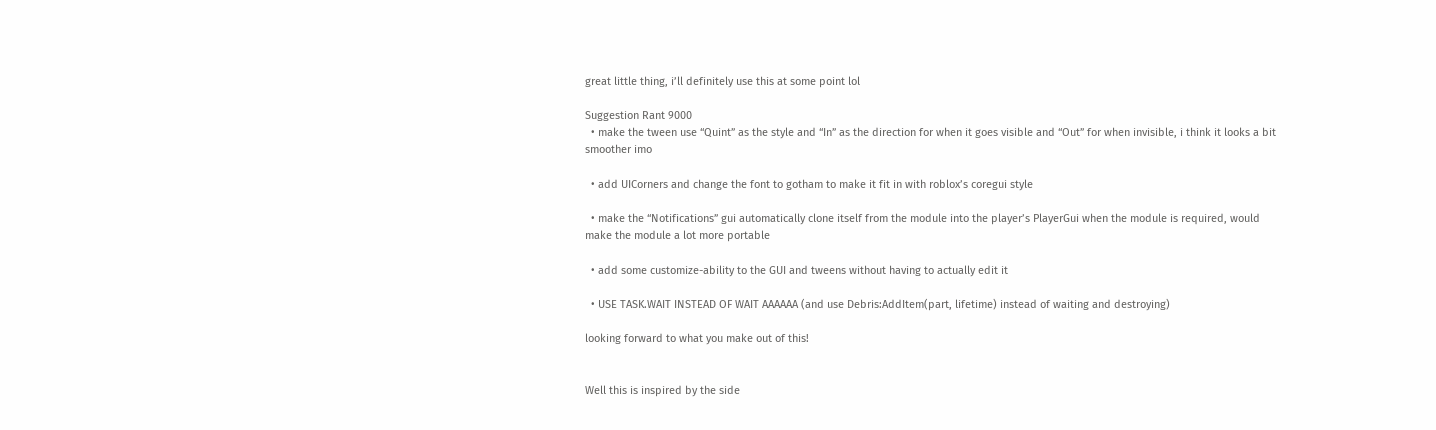great little thing, i’ll definitely use this at some point lol

Suggestion Rant 9000
  • make the tween use “Quint” as the style and “In” as the direction for when it goes visible and “Out” for when invisible, i think it looks a bit smoother imo

  • add UICorners and change the font to gotham to make it fit in with roblox’s coregui style

  • make the “Notifications” gui automatically clone itself from the module into the player’s PlayerGui when the module is required, would make the module a lot more portable

  • add some customize-ability to the GUI and tweens without having to actually edit it

  • USE TASK.WAIT INSTEAD OF WAIT AAAAAA (and use Debris:AddItem(part, lifetime) instead of waiting and destroying)

looking forward to what you make out of this!


Well this is inspired by the side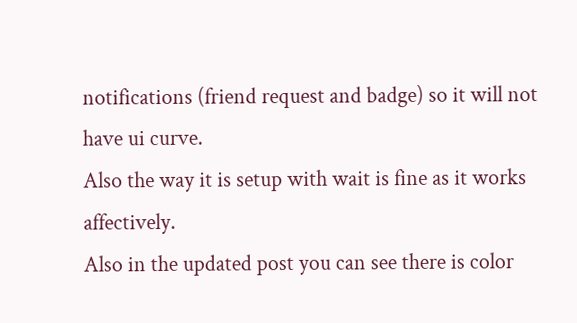notifications (friend request and badge) so it will not have ui curve.
Also the way it is setup with wait is fine as it works affectively.
Also in the updated post you can see there is color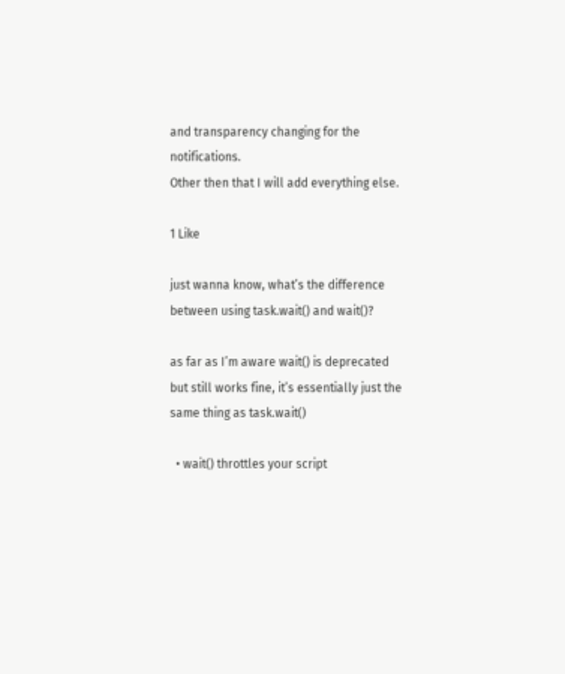and transparency changing for the notifications.
Other then that I will add everything else.

1 Like

just wanna know, what’s the difference between using task.wait() and wait()?

as far as I’m aware wait() is deprecated but still works fine, it’s essentially just the same thing as task.wait()

  • wait() throttles your script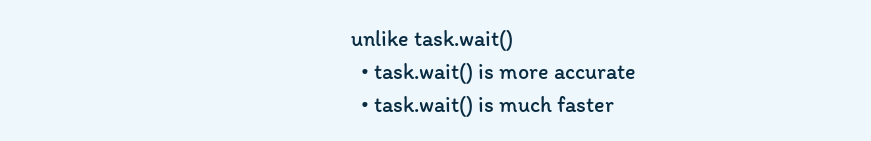unlike task.wait()
  • task.wait() is more accurate
  • task.wait() is much faster